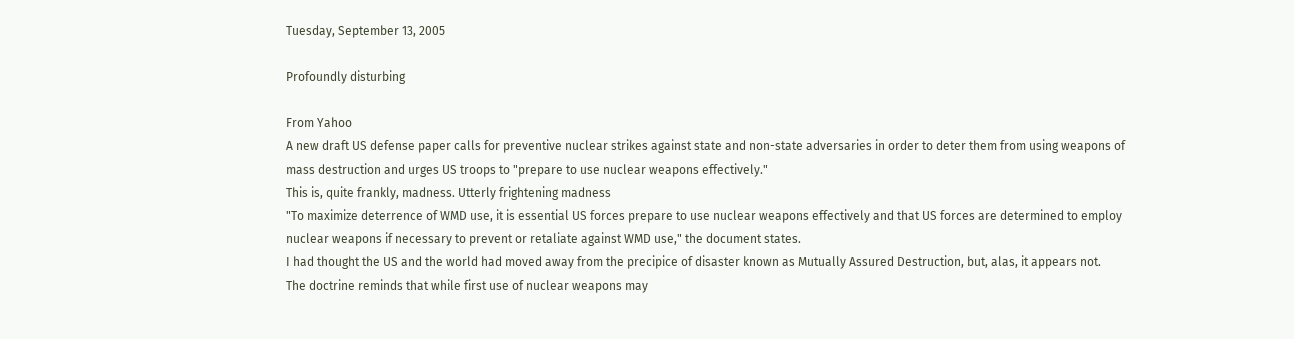Tuesday, September 13, 2005

Profoundly disturbing

From Yahoo
A new draft US defense paper calls for preventive nuclear strikes against state and non-state adversaries in order to deter them from using weapons of mass destruction and urges US troops to "prepare to use nuclear weapons effectively."
This is, quite frankly, madness. Utterly frightening madness
"To maximize deterrence of WMD use, it is essential US forces prepare to use nuclear weapons effectively and that US forces are determined to employ nuclear weapons if necessary to prevent or retaliate against WMD use," the document states.
I had thought the US and the world had moved away from the precipice of disaster known as Mutually Assured Destruction, but, alas, it appears not.
The doctrine reminds that while first use of nuclear weapons may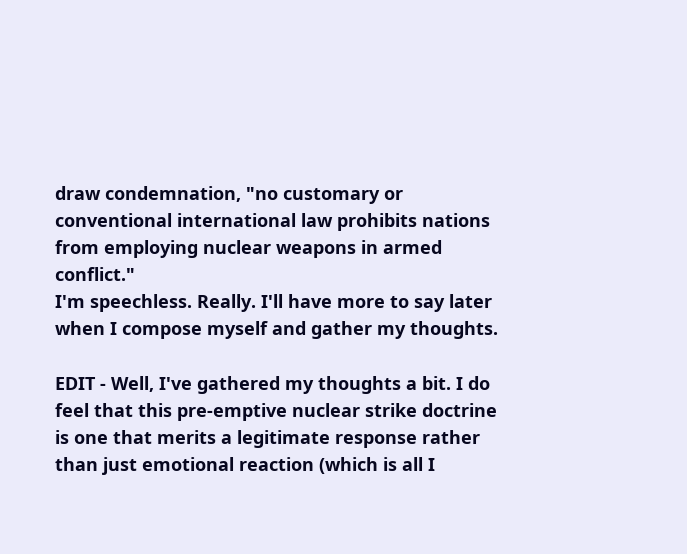draw condemnation, "no customary or conventional international law prohibits nations from employing nuclear weapons in armed conflict."
I'm speechless. Really. I'll have more to say later when I compose myself and gather my thoughts.

EDIT - Well, I've gathered my thoughts a bit. I do feel that this pre-emptive nuclear strike doctrine is one that merits a legitimate response rather than just emotional reaction (which is all I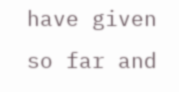have given so far and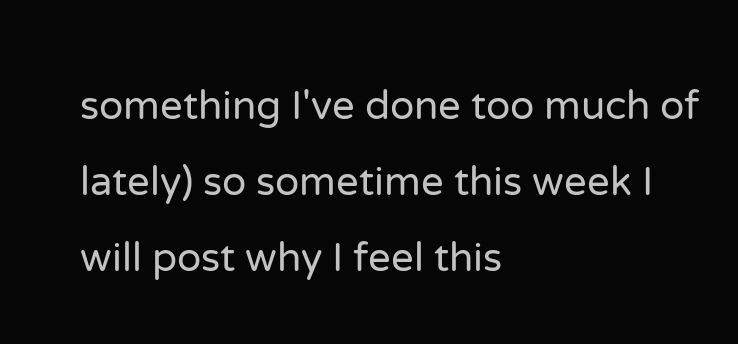something I've done too much of lately) so sometime this week I will post why I feel this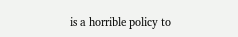is a horrible policy to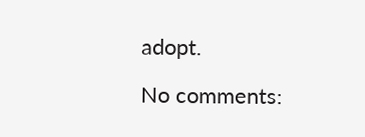adopt.

No comments: